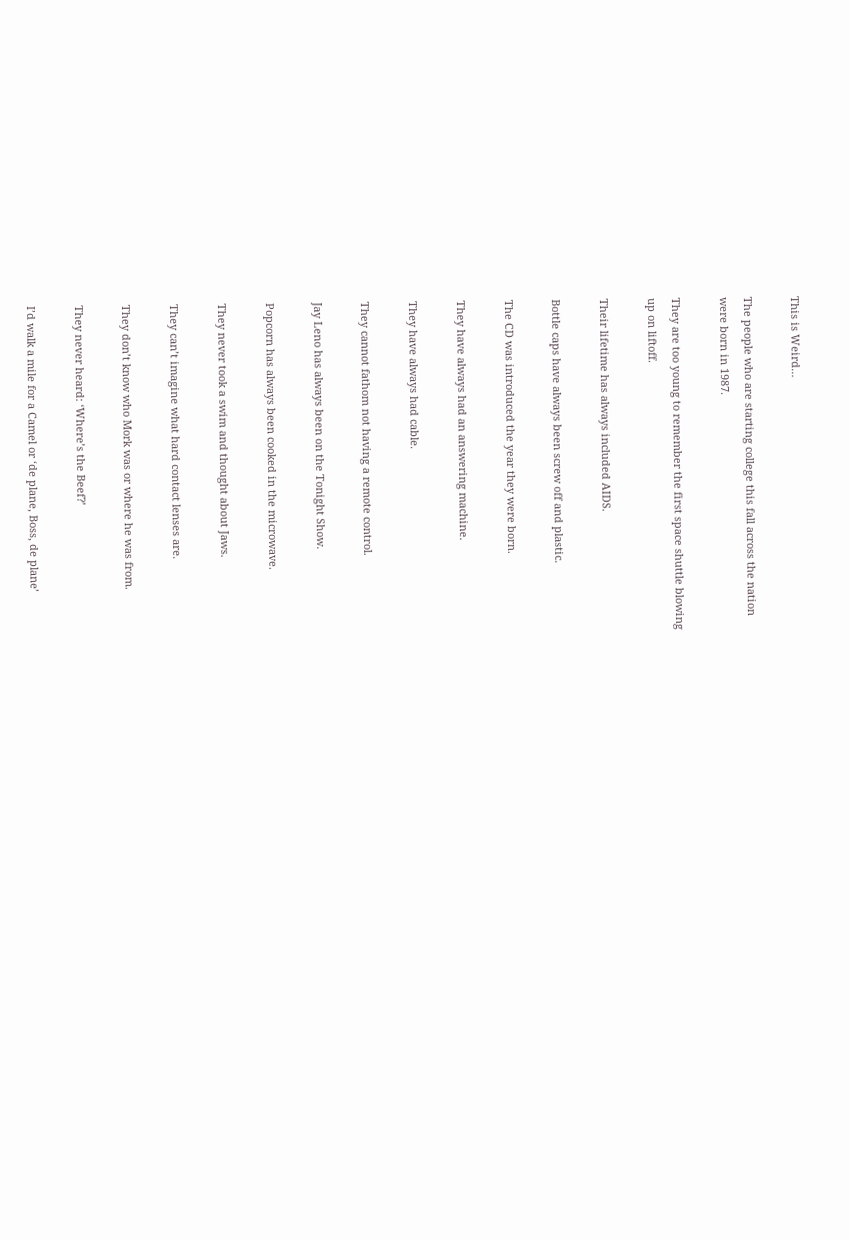This is Weird…

The people who are starting college this fall across the nation
were born in 1987.

They are too young to remember the first space shuttle blowing
up on liftoff.

Their lifetime has always included AIDS.

Bottle caps have always been screw off and plastic.

The CD was introduced the year they were born.

They have always had an answering machine.

They have always had cable.

They cannot fathom not having a remote control.

Jay Leno has always been on the Tonight Show.

Popcorn has always been cooked in the microwave.

They never took a swim and thought about Jaws.

They can’t imagine what hard contact lenses are.

They don’t know who Mork was or where he was from.

They never heard: ‘Where’s the Beef?’

I’d walk a mile for a Camel or ‘de plane, Boss, de plane’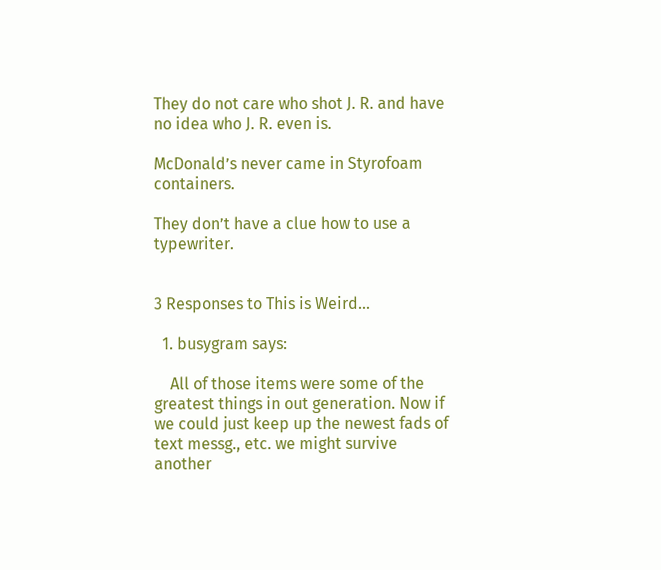They do not care who shot J. R. and have no idea who J. R. even is.

McDonald’s never came in Styrofoam containers.

They don’t have a clue how to use a typewriter.


3 Responses to This is Weird…

  1. busygram says:

    All of those items were some of the greatest things in out generation. Now if we could just keep up the newest fads of text messg., etc. we might survive another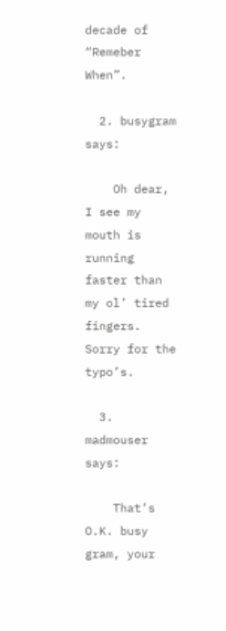decade of “Remeber When”.

  2. busygram says:

    Oh dear, I see my mouth is running faster than my ol’ tired fingers. Sorry for the typo’s.

  3. madmouser says:

    That’s O.K. busy gram, your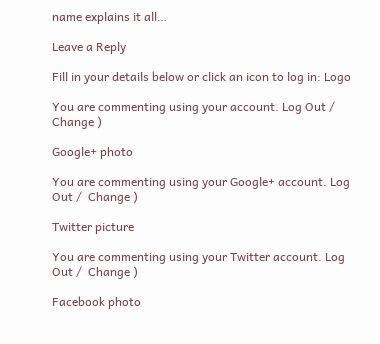name explains it all…

Leave a Reply

Fill in your details below or click an icon to log in: Logo

You are commenting using your account. Log Out /  Change )

Google+ photo

You are commenting using your Google+ account. Log Out /  Change )

Twitter picture

You are commenting using your Twitter account. Log Out /  Change )

Facebook photo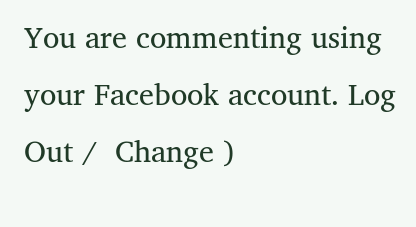You are commenting using your Facebook account. Log Out /  Change )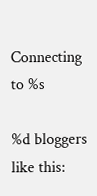Connecting to %s

%d bloggers like this: